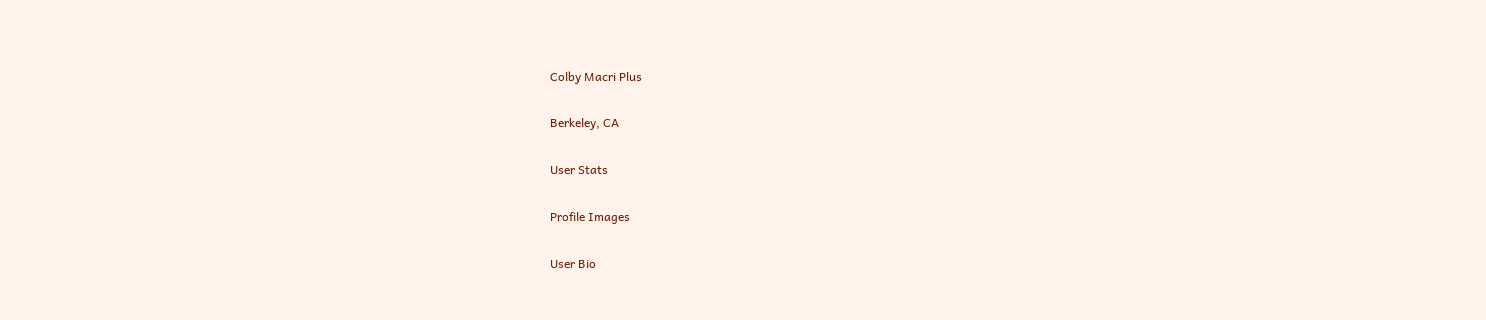Colby Macri Plus

Berkeley, CA

User Stats

Profile Images

User Bio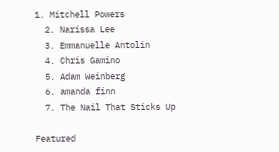1. Mitchell Powers
  2. Narissa Lee
  3. Emmanuelle Antolin
  4. Chris Gamino
  5. Adam Weinberg
  6. amanda finn
  7. The Nail That Sticks Up

Featured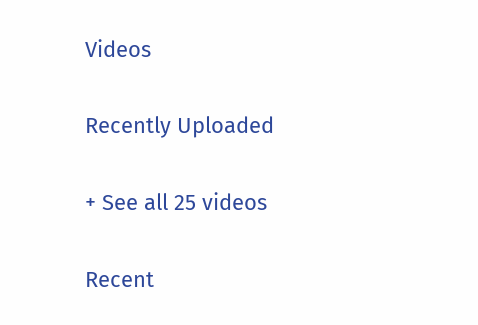Videos

Recently Uploaded

+ See all 25 videos

Recent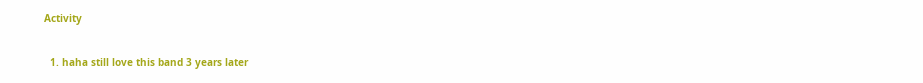Activity

  1. haha still love this band 3 years later